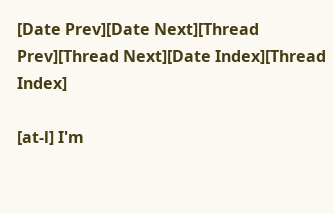[Date Prev][Date Next][Thread Prev][Thread Next][Date Index][Thread Index]

[at-l] I'm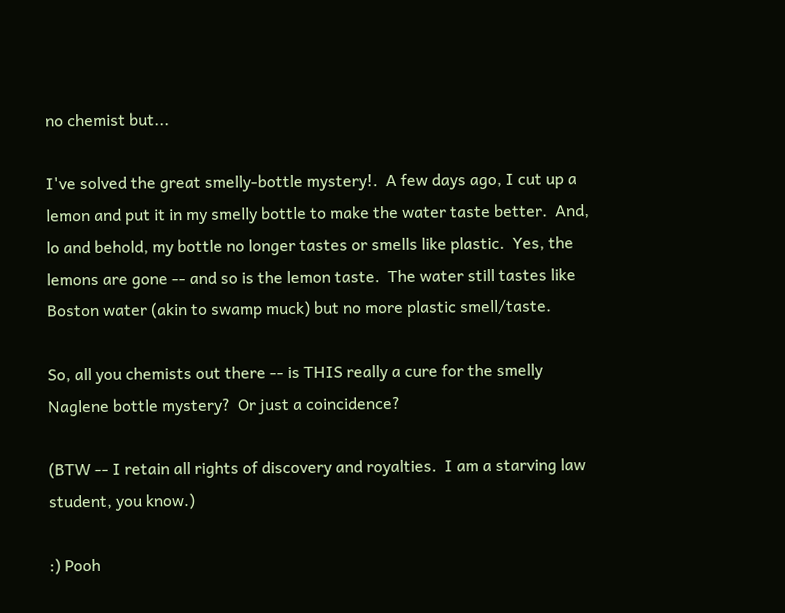no chemist but...

I've solved the great smelly-bottle mystery!.  A few days ago, I cut up a
lemon and put it in my smelly bottle to make the water taste better.  And,
lo and behold, my bottle no longer tastes or smells like plastic.  Yes, the
lemons are gone -- and so is the lemon taste.  The water still tastes like
Boston water (akin to swamp muck) but no more plastic smell/taste.

So, all you chemists out there -- is THIS really a cure for the smelly
Naglene bottle mystery?  Or just a coincidence?

(BTW -- I retain all rights of discovery and royalties.  I am a starving law
student, you know.)

:) Pooh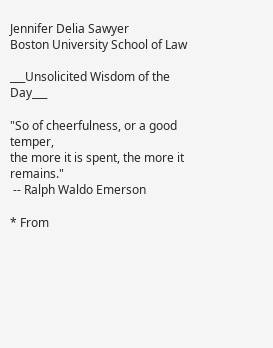Jennifer Delia Sawyer
Boston University School of Law

___Unsolicited Wisdom of the Day___

"So of cheerfulness, or a good temper,
the more it is spent, the more it remains."
 -- Ralph Waldo Emerson

* From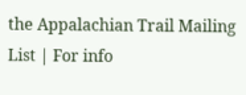the Appalachian Trail Mailing List | For info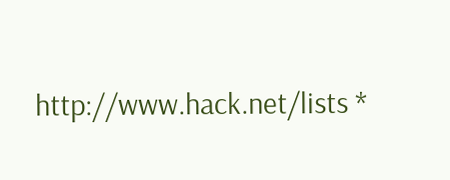http://www.hack.net/lists *